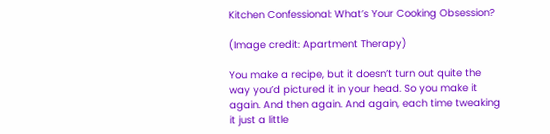Kitchen Confessional: What’s Your Cooking Obsession?

(Image credit: Apartment Therapy)

You make a recipe, but it doesn’t turn out quite the way you’d pictured it in your head. So you make it again. And then again. And again, each time tweaking it just a little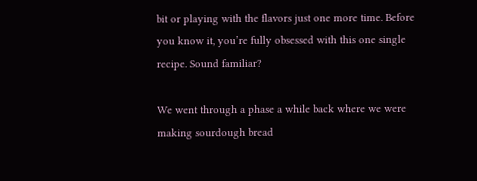bit or playing with the flavors just one more time. Before you know it, you’re fully obsessed with this one single recipe. Sound familiar?

We went through a phase a while back where we were making sourdough bread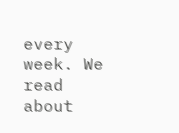every week. We read about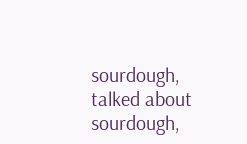sourdough, talked about sourdough,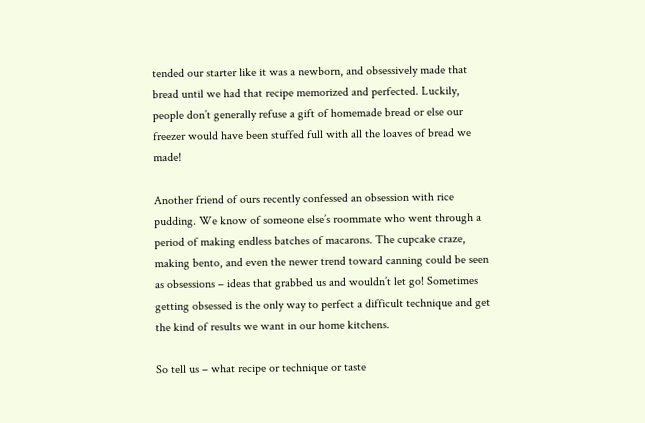tended our starter like it was a newborn, and obsessively made that bread until we had that recipe memorized and perfected. Luckily, people don’t generally refuse a gift of homemade bread or else our freezer would have been stuffed full with all the loaves of bread we made!

Another friend of ours recently confessed an obsession with rice pudding. We know of someone else’s roommate who went through a period of making endless batches of macarons. The cupcake craze, making bento, and even the newer trend toward canning could be seen as obsessions – ideas that grabbed us and wouldn’t let go! Sometimes getting obsessed is the only way to perfect a difficult technique and get the kind of results we want in our home kitchens.

So tell us – what recipe or technique or taste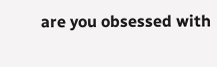are you obsessed with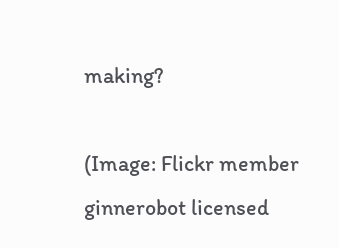making?

(Image: Flickr member ginnerobot licensed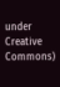under Creative Commons)